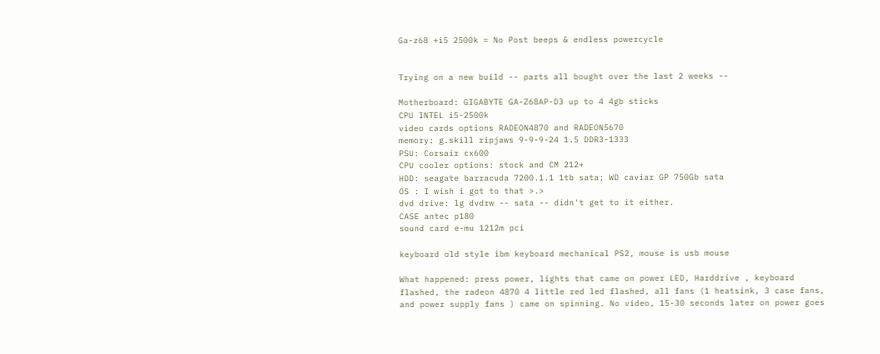Ga-z68 +i5 2500k = No Post beeps & endless powercycle


Trying on a new build -- parts all bought over the last 2 weeks --

Motherboard: GIGABYTE GA-Z68AP-D3 up to 4 4gb sticks
CPU INTEL i5-2500k
video cards options RADEON4870 and RADEON5670
memory: g.skill ripjaws 9-9-9-24 1.5 DDR3-1333
PSU: Corsair cx600
CPU cooler options: stock and CM 212+
HDD: seagate barracuda 7200.1.1 1tb sata; WD caviar GP 750Gb sata
OS : I wish i got to that >.>
dvd drive: lg dvdrw -- sata -- didn't get to it either.
CASE antec p180
sound card e-mu 1212m pci

keyboard old style ibm keyboard mechanical PS2, mouse is usb mouse

What happened: press power, lights that came on power LED, Harddrive , keyboard flashed, the radeon 4870 4 little red led flashed, all fans (1 heatsink, 3 case fans, and power supply fans ) came on spinning. No video, 15-30 seconds later on power goes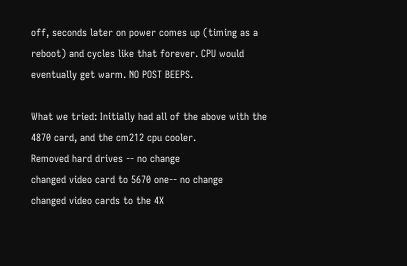off, seconds later on power comes up (timing as a reboot) and cycles like that forever. CPU would eventually get warm. NO POST BEEPS.

What we tried: Initially had all of the above with the 4870 card, and the cm212 cpu cooler.
Removed hard drives -- no change
changed video card to 5670 one-- no change
changed video cards to the 4X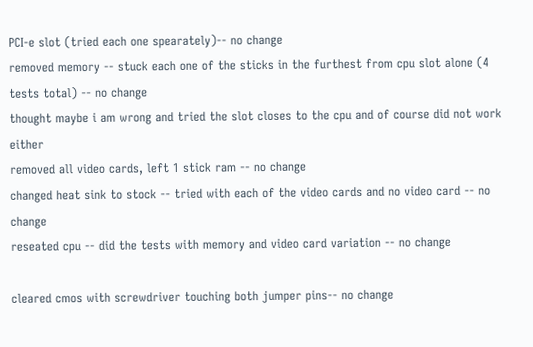PCI-e slot (tried each one spearately)-- no change
removed memory -- stuck each one of the sticks in the furthest from cpu slot alone (4 tests total) -- no change
thought maybe i am wrong and tried the slot closes to the cpu and of course did not work either
removed all video cards, left 1 stick ram -- no change
changed heat sink to stock -- tried with each of the video cards and no video card -- no change
reseated cpu -- did the tests with memory and video card variation -- no change

cleared cmos with screwdriver touching both jumper pins-- no change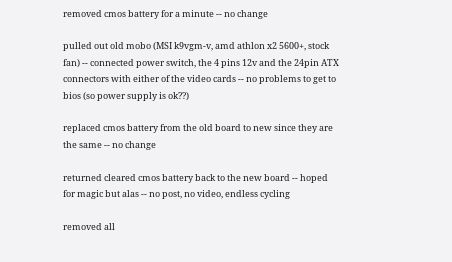removed cmos battery for a minute -- no change

pulled out old mobo (MSI k9vgm-v, amd athlon x2 5600+, stock fan) -- connected power switch, the 4 pins 12v and the 24pin ATX connectors with either of the video cards -- no problems to get to bios (so power supply is ok??)

replaced cmos battery from the old board to new since they are the same -- no change

returned cleared cmos battery back to the new board -- hoped for magic but alas -- no post, no video, endless cycling

removed all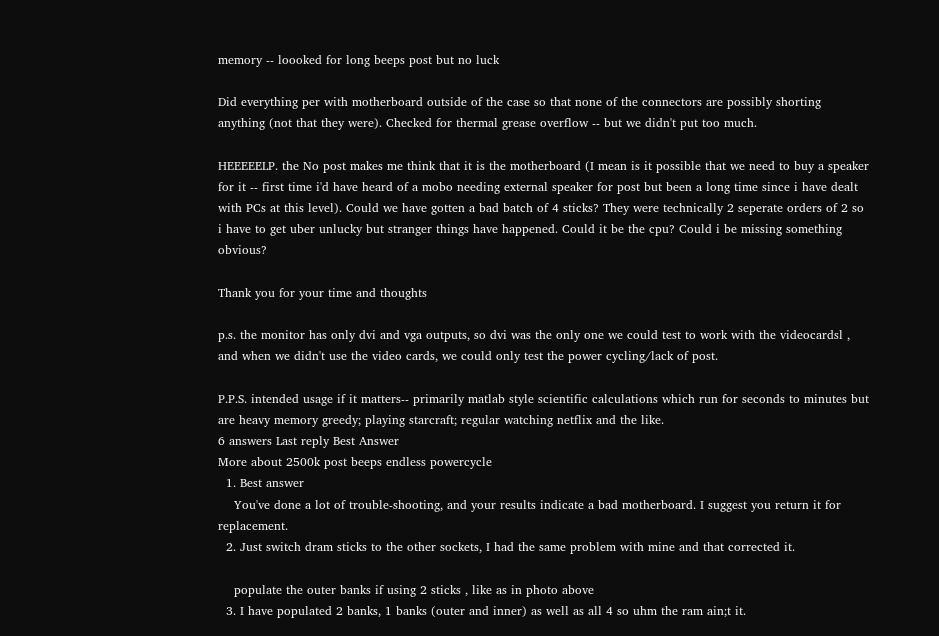memory -- loooked for long beeps post but no luck

Did everything per with motherboard outside of the case so that none of the connectors are possibly shorting anything (not that they were). Checked for thermal grease overflow -- but we didn't put too much.

HEEEEELP. the No post makes me think that it is the motherboard (I mean is it possible that we need to buy a speaker for it -- first time i'd have heard of a mobo needing external speaker for post but been a long time since i have dealt with PCs at this level). Could we have gotten a bad batch of 4 sticks? They were technically 2 seperate orders of 2 so i have to get uber unlucky but stranger things have happened. Could it be the cpu? Could i be missing something obvious?

Thank you for your time and thoughts

p.s. the monitor has only dvi and vga outputs, so dvi was the only one we could test to work with the videocardsl , and when we didn't use the video cards, we could only test the power cycling/lack of post.

P.P.S. intended usage if it matters-- primarily matlab style scientific calculations which run for seconds to minutes but are heavy memory greedy; playing starcraft; regular watching netflix and the like.
6 answers Last reply Best Answer
More about 2500k post beeps endless powercycle
  1. Best answer
    You've done a lot of trouble-shooting, and your results indicate a bad motherboard. I suggest you return it for replacement.
  2. Just switch dram sticks to the other sockets, I had the same problem with mine and that corrected it.

    populate the outer banks if using 2 sticks , like as in photo above
  3. I have populated 2 banks, 1 banks (outer and inner) as well as all 4 so uhm the ram ain;t it.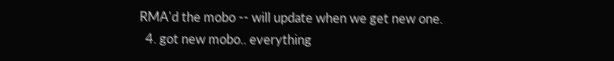RMA'd the mobo -- will update when we get new one.
  4. got new mobo.. everything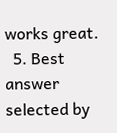works great.
  5. Best answer selected by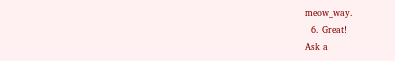meow_way.
  6. Great!
Ask a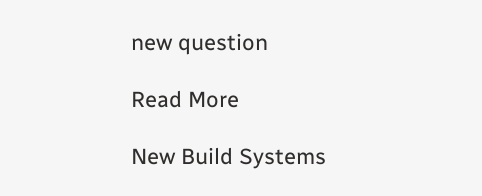new question

Read More

New Build Systems